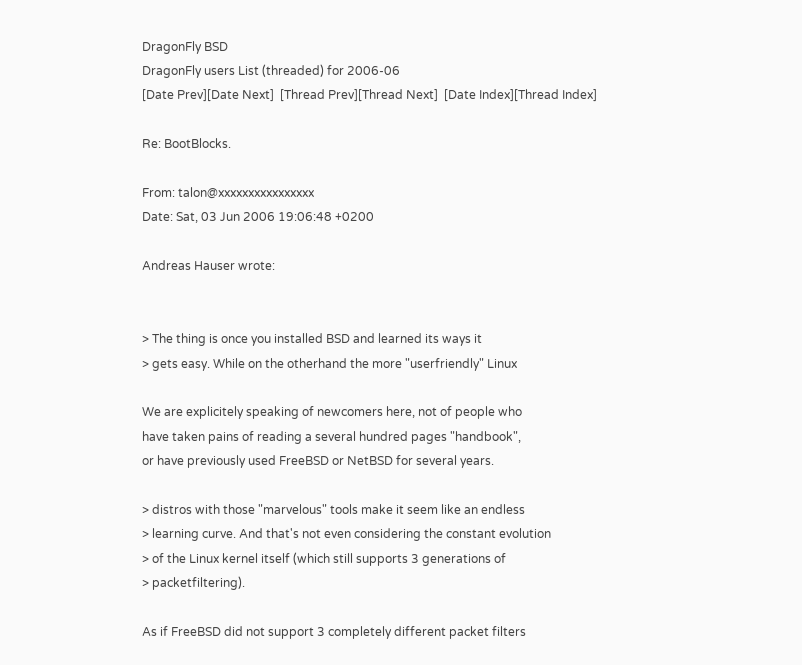DragonFly BSD
DragonFly users List (threaded) for 2006-06
[Date Prev][Date Next]  [Thread Prev][Thread Next]  [Date Index][Thread Index]

Re: BootBlocks.

From: talon@xxxxxxxxxxxxxxxx
Date: Sat, 03 Jun 2006 19:06:48 +0200

Andreas Hauser wrote:


> The thing is once you installed BSD and learned its ways it
> gets easy. While on the otherhand the more "userfriendly" Linux

We are explicitely speaking of newcomers here, not of people who
have taken pains of reading a several hundred pages "handbook",
or have previously used FreeBSD or NetBSD for several years.

> distros with those "marvelous" tools make it seem like an endless
> learning curve. And that's not even considering the constant evolution
> of the Linux kernel itself (which still supports 3 generations of
> packetfiltering).

As if FreeBSD did not support 3 completely different packet filters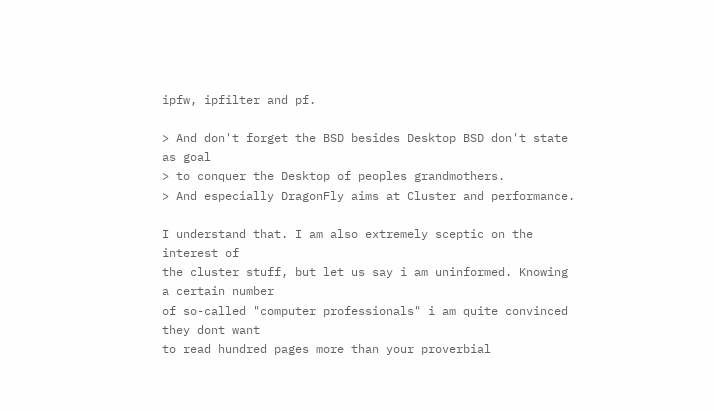ipfw, ipfilter and pf.

> And don't forget the BSD besides Desktop BSD don't state as goal
> to conquer the Desktop of peoples grandmothers.
> And especially DragonFly aims at Cluster and performance.

I understand that. I am also extremely sceptic on the interest of
the cluster stuff, but let us say i am uninformed. Knowing a certain number
of so-called "computer professionals" i am quite convinced they dont want
to read hundred pages more than your proverbial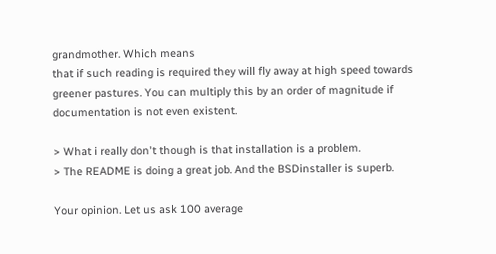grandmother. Which means
that if such reading is required they will fly away at high speed towards
greener pastures. You can multiply this by an order of magnitude if
documentation is not even existent.

> What i really don't though is that installation is a problem.
> The README is doing a great job. And the BSDinstaller is superb.

Your opinion. Let us ask 100 average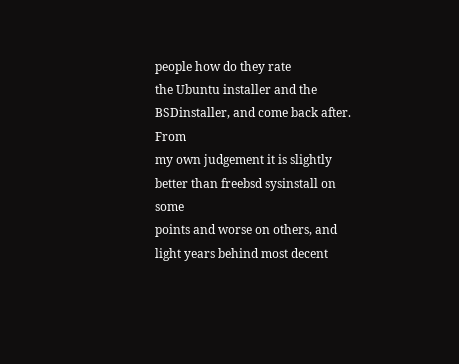people how do they rate
the Ubuntu installer and the BSDinstaller, and come back after. From
my own judgement it is slightly better than freebsd sysinstall on some
points and worse on others, and light years behind most decent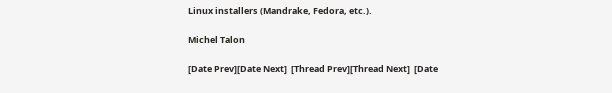Linux installers (Mandrake, Fedora, etc.).

Michel Talon

[Date Prev][Date Next]  [Thread Prev][Thread Next]  [Date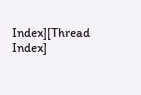Index][Thread Index]